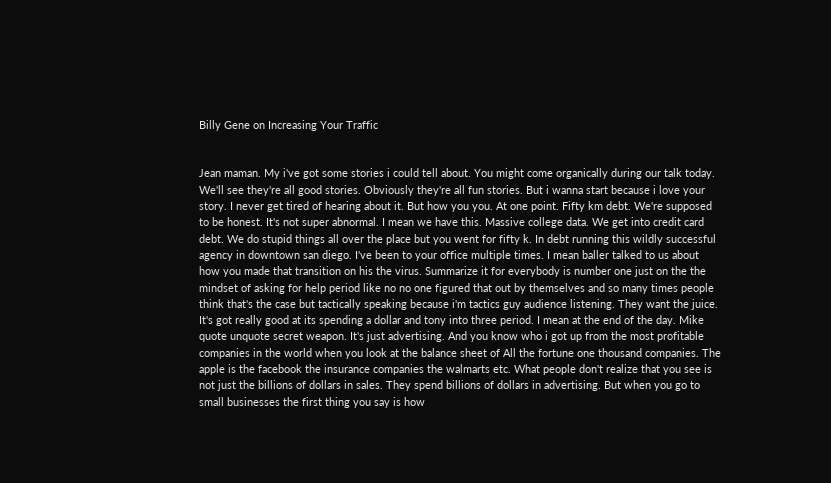Billy Gene on Increasing Your Traffic


Jean maman. My i've got some stories i could tell about. You might come organically during our talk today. We'll see they're all good stories. Obviously they're all fun stories. But i wanna start because i love your story. I never get tired of hearing about it. But how you you. At one point. Fifty km debt. We're supposed to be honest. It's not super abnormal. I mean we have this. Massive college data. We get into credit card debt. We do stupid things all over the place but you went for fifty k. In debt running this wildly successful agency in downtown san diego. I've been to your office multiple times. I mean baller talked to us about how you made that transition on his the virus. Summarize it for everybody is number one just on the the mindset of asking for help period like no no one figured that out by themselves and so many times people think that's the case but tactically speaking because i'm tactics guy audience listening. They want the juice. It's got really good at its spending a dollar and tony into three period. I mean at the end of the day. Mike quote unquote secret weapon. It's just advertising. And you know who i got up from the most profitable companies in the world when you look at the balance sheet of All the fortune one thousand companies. The apple is the facebook the insurance companies the walmarts etc. What people don't realize that you see is not just the billions of dollars in sales. They spend billions of dollars in advertising. But when you go to small businesses the first thing you say is how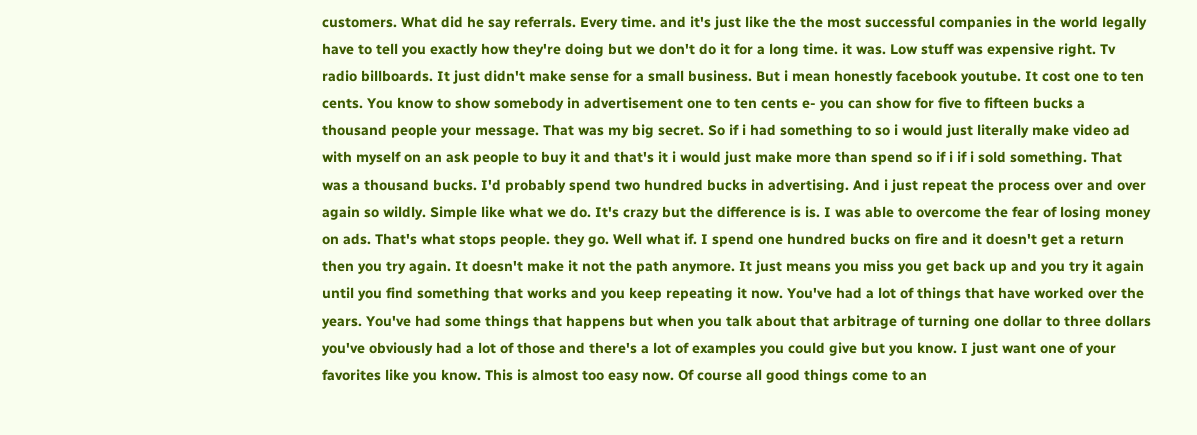customers. What did he say referrals. Every time. and it's just like the the most successful companies in the world legally have to tell you exactly how they're doing but we don't do it for a long time. it was. Low stuff was expensive right. Tv radio billboards. It just didn't make sense for a small business. But i mean honestly facebook youtube. It cost one to ten cents. You know to show somebody in advertisement one to ten cents e- you can show for five to fifteen bucks a thousand people your message. That was my big secret. So if i had something to so i would just literally make video ad with myself on an ask people to buy it and that's it i would just make more than spend so if i if i sold something. That was a thousand bucks. I'd probably spend two hundred bucks in advertising. And i just repeat the process over and over again so wildly. Simple like what we do. It's crazy but the difference is is. I was able to overcome the fear of losing money on ads. That's what stops people. they go. Well what if. I spend one hundred bucks on fire and it doesn't get a return then you try again. It doesn't make it not the path anymore. It just means you miss you get back up and you try it again until you find something that works and you keep repeating it now. You've had a lot of things that have worked over the years. You've had some things that happens but when you talk about that arbitrage of turning one dollar to three dollars you've obviously had a lot of those and there's a lot of examples you could give but you know. I just want one of your favorites like you know. This is almost too easy now. Of course all good things come to an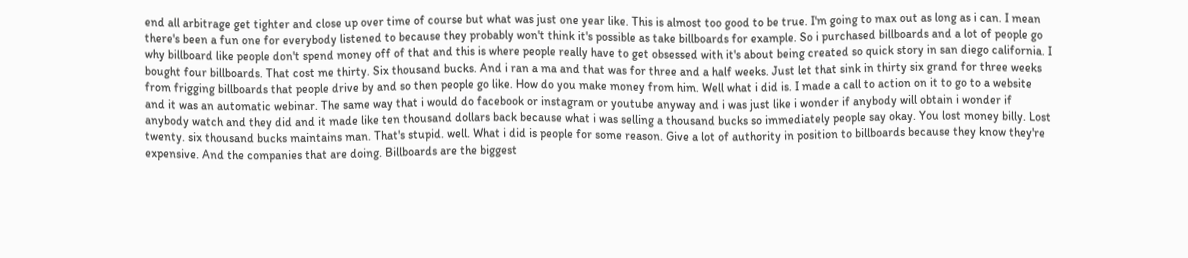end all arbitrage get tighter and close up over time of course but what was just one year like. This is almost too good to be true. I'm going to max out as long as i can. I mean there's been a fun one for everybody listened to because they probably won't think it's possible as take billboards for example. So i purchased billboards and a lot of people go why billboard like people don't spend money off of that and this is where people really have to get obsessed with it's about being created so quick story in san diego california. I bought four billboards. That cost me thirty. Six thousand bucks. And i ran a ma and that was for three and a half weeks. Just let that sink in thirty six grand for three weeks from frigging billboards that people drive by and so then people go like. How do you make money from him. Well what i did is. I made a call to action on it to go to a website and it was an automatic webinar. The same way that i would do facebook or instagram or youtube anyway and i was just like i wonder if anybody will obtain i wonder if anybody watch and they did and it made like ten thousand dollars back because what i was selling a thousand bucks so immediately people say okay. You lost money billy. Lost twenty. six thousand bucks maintains man. That's stupid. well. What i did is people for some reason. Give a lot of authority in position to billboards because they know they're expensive. And the companies that are doing. Billboards are the biggest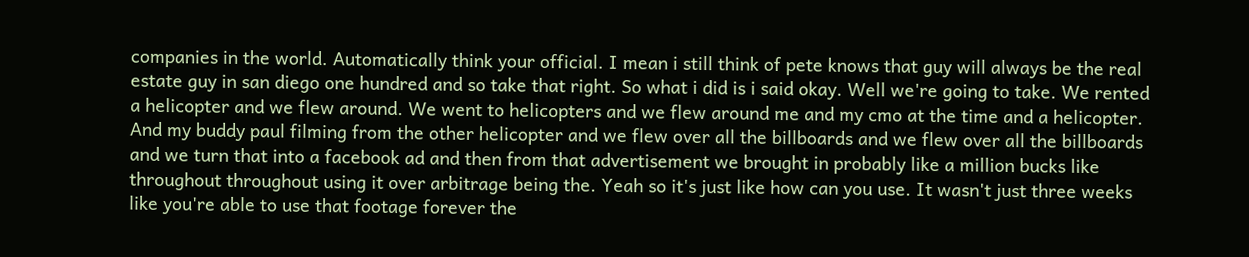companies in the world. Automatically think your official. I mean i still think of pete knows that guy will always be the real estate guy in san diego one hundred and so take that right. So what i did is i said okay. Well we're going to take. We rented a helicopter and we flew around. We went to helicopters and we flew around me and my cmo at the time and a helicopter. And my buddy paul filming from the other helicopter and we flew over all the billboards and we flew over all the billboards and we turn that into a facebook ad and then from that advertisement we brought in probably like a million bucks like throughout throughout using it over arbitrage being the. Yeah so it's just like how can you use. It wasn't just three weeks like you're able to use that footage forever the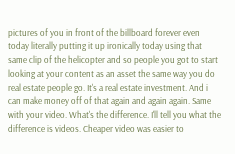pictures of you in front of the billboard forever even today literally putting it up ironically today using that same clip of the helicopter and so people you got to start looking at your content as an asset the same way you do real estate people go. It's a real estate investment. And i can make money off of that again and again again. Same with your video. What's the difference. I'll tell you what the difference is videos. Cheaper video was easier to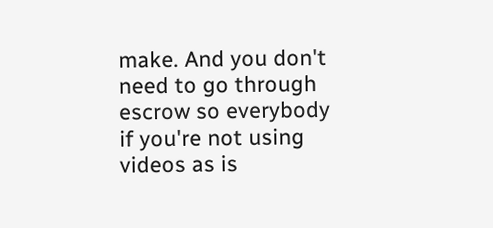make. And you don't need to go through escrow so everybody if you're not using videos as is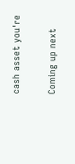cash asset you're

Coming up next